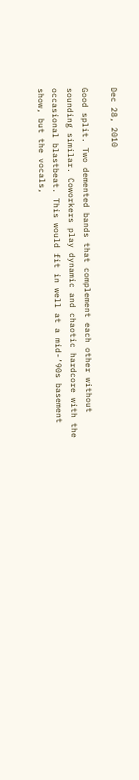Dec 28, 2010

Good split. Two demented bands that complement each other without sounding similar. Coworkers play dynamic and chaotic hardcore with the occasional blastbeat. This would fit in well at a mid-’90s basement show, but the vocals,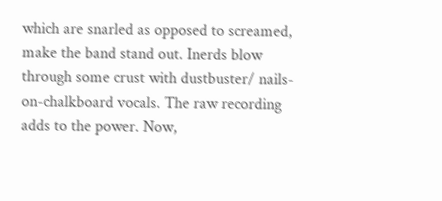which are snarled as opposed to screamed, make the band stand out. Inerds blow through some crust with dustbuster/ nails-on-chalkboard vocals. The raw recording adds to the power. Now,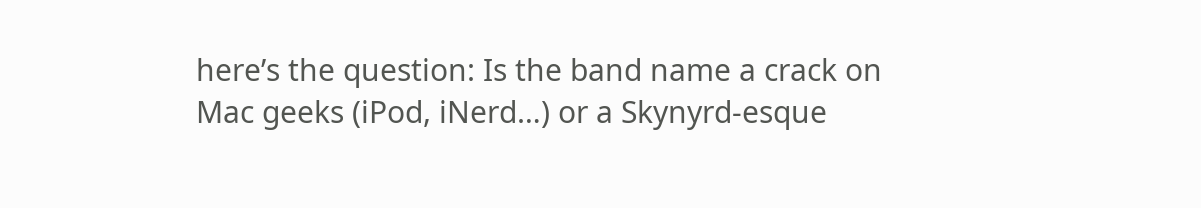here’s the question: Is the band name a crack on Mac geeks (iPod, iNerd…) or a Skynyrd-esque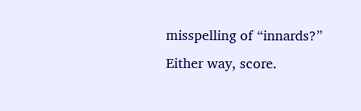misspelling of “innards?” Either way, score.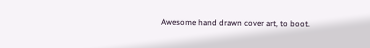Awesome hand drawn cover art, to boot.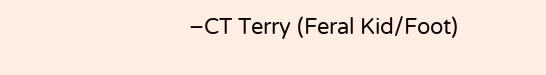–CT Terry (Feral Kid/Foot)